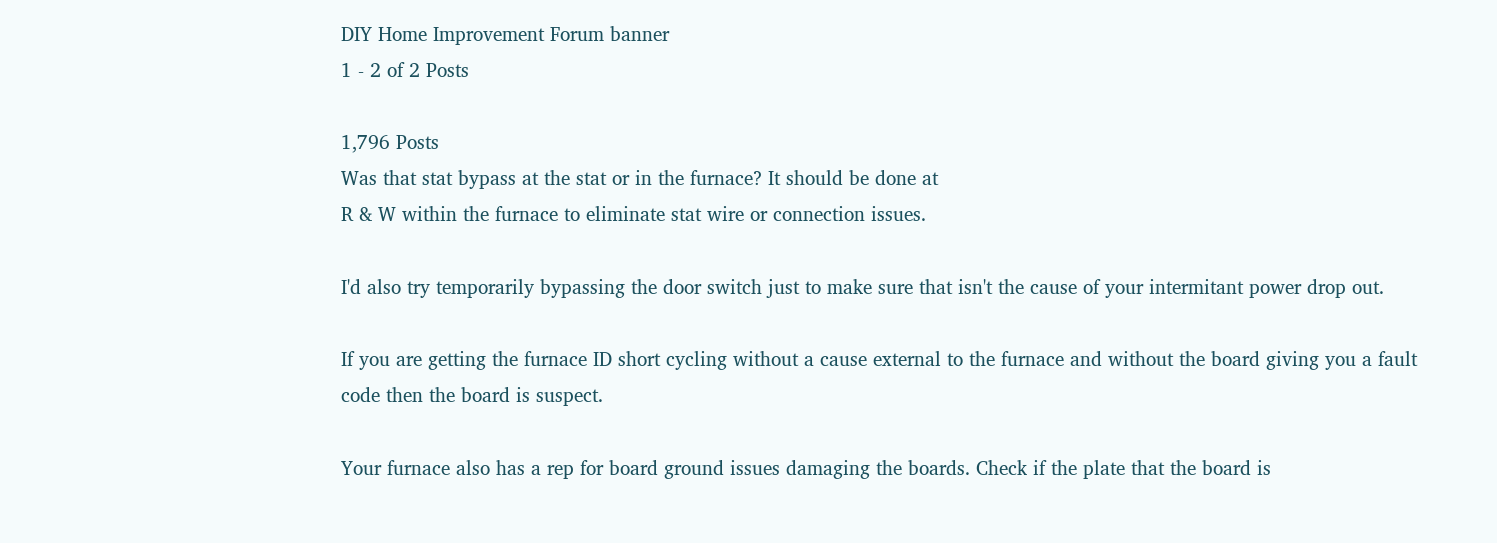DIY Home Improvement Forum banner
1 - 2 of 2 Posts

1,796 Posts
Was that stat bypass at the stat or in the furnace? It should be done at
R & W within the furnace to eliminate stat wire or connection issues.

I'd also try temporarily bypassing the door switch just to make sure that isn't the cause of your intermitant power drop out.

If you are getting the furnace ID short cycling without a cause external to the furnace and without the board giving you a fault code then the board is suspect.

Your furnace also has a rep for board ground issues damaging the boards. Check if the plate that the board is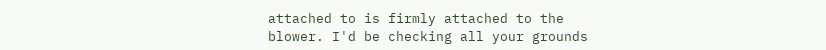attached to is firmly attached to the blower. I'd be checking all your grounds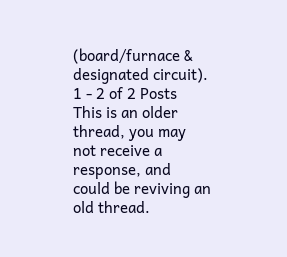(board/furnace & designated circuit).
1 - 2 of 2 Posts
This is an older thread, you may not receive a response, and could be reviving an old thread.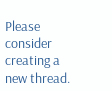Please consider creating a new thread.